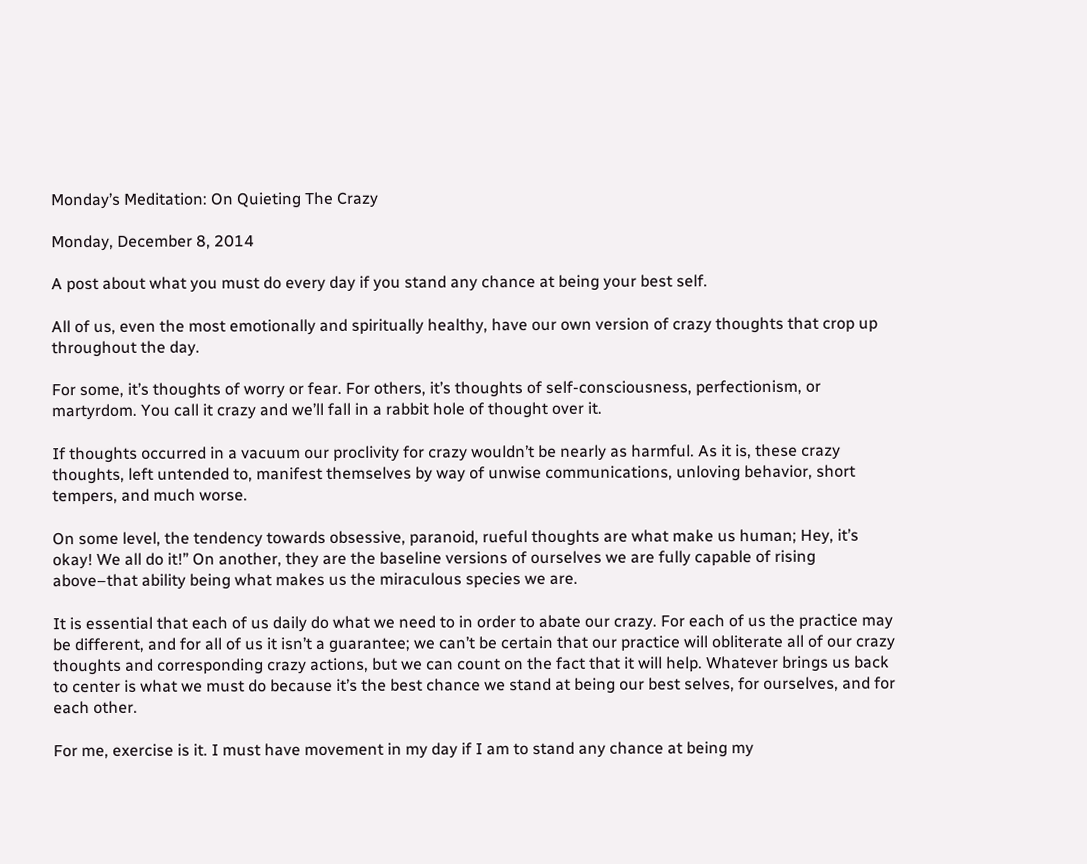Monday’s Meditation: On Quieting The Crazy

Monday, December 8, 2014

A post about what you must do every day if you stand any chance at being your best self.

All of us, even the most emotionally and spiritually healthy, have our own version of crazy thoughts that crop up throughout the day.

For some, it’s thoughts of worry or fear. For others, it’s thoughts of self-consciousness, perfectionism, or martyrdom. You call it crazy and we’ll fall in a rabbit hole of thought over it.

If thoughts occurred in a vacuum our proclivity for crazy wouldn’t be nearly as harmful. As it is, these crazy thoughts, left untended to, manifest themselves by way of unwise communications, unloving behavior, short tempers, and much worse.

On some level, the tendency towards obsessive, paranoid, rueful thoughts are what make us human; Hey, it’s okay! We all do it!” On another, they are the baseline versions of ourselves we are fully capable of rising above–that ability being what makes us the miraculous species we are.

It is essential that each of us daily do what we need to in order to abate our crazy. For each of us the practice may be different, and for all of us it isn’t a guarantee; we can’t be certain that our practice will obliterate all of our crazy thoughts and corresponding crazy actions, but we can count on the fact that it will help. Whatever brings us back to center is what we must do because it’s the best chance we stand at being our best selves, for ourselves, and for each other.

For me, exercise is it. I must have movement in my day if I am to stand any chance at being my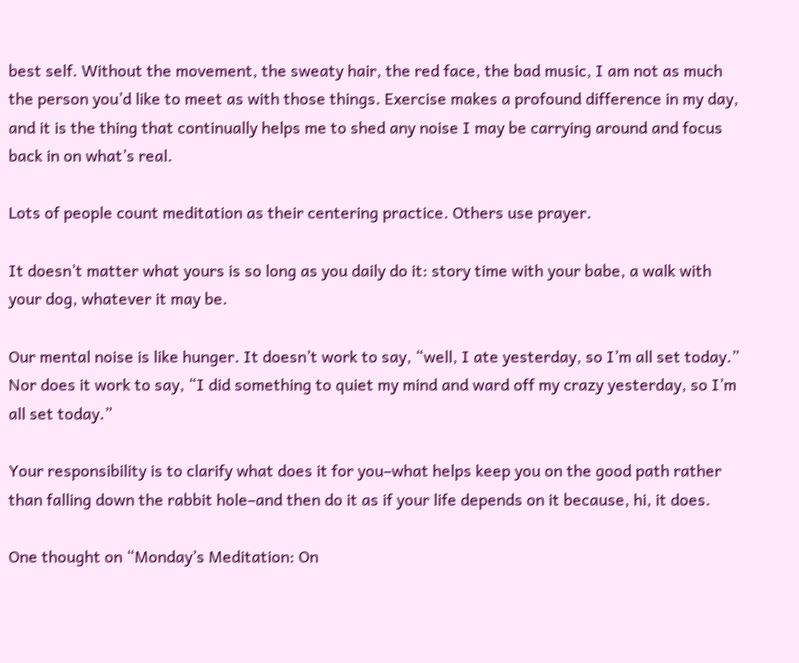best self. Without the movement, the sweaty hair, the red face, the bad music, I am not as much the person you’d like to meet as with those things. Exercise makes a profound difference in my day, and it is the thing that continually helps me to shed any noise I may be carrying around and focus back in on what’s real.

Lots of people count meditation as their centering practice. Others use prayer.

It doesn’t matter what yours is so long as you daily do it: story time with your babe, a walk with your dog, whatever it may be.

Our mental noise is like hunger. It doesn’t work to say, “well, I ate yesterday, so I’m all set today.” Nor does it work to say, “I did something to quiet my mind and ward off my crazy yesterday, so I’m all set today.”

Your responsibility is to clarify what does it for you–what helps keep you on the good path rather than falling down the rabbit hole–and then do it as if your life depends on it because, hi, it does.

One thought on “Monday’s Meditation: On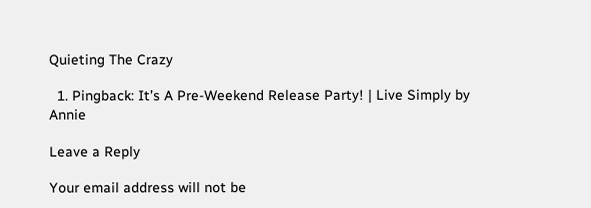Quieting The Crazy

  1. Pingback: It’s A Pre-Weekend Release Party! | Live Simply by Annie

Leave a Reply

Your email address will not be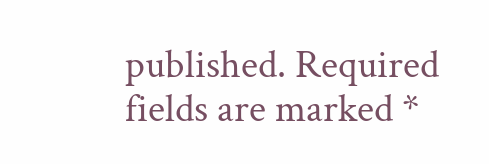published. Required fields are marked *